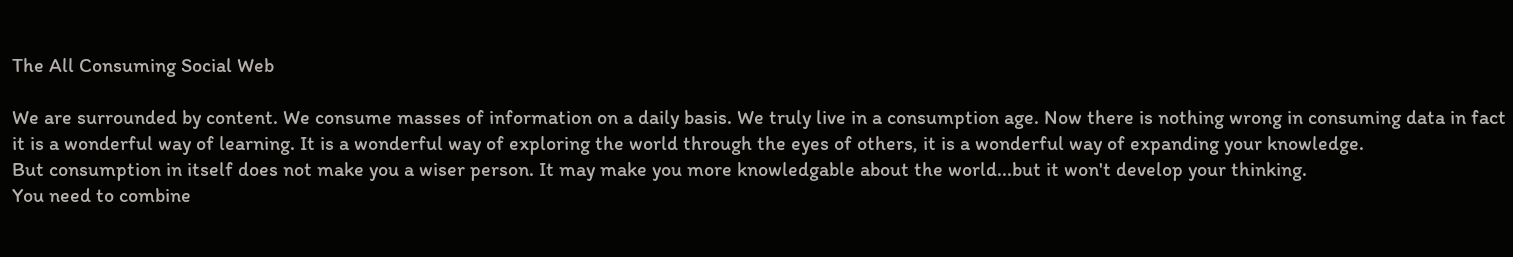The All Consuming Social Web

We are surrounded by content. We consume masses of information on a daily basis. We truly live in a consumption age. Now there is nothing wrong in consuming data in fact it is a wonderful way of learning. It is a wonderful way of exploring the world through the eyes of others, it is a wonderful way of expanding your knowledge.
But consumption in itself does not make you a wiser person. It may make you more knowledgable about the world...but it won't develop your thinking.
You need to combine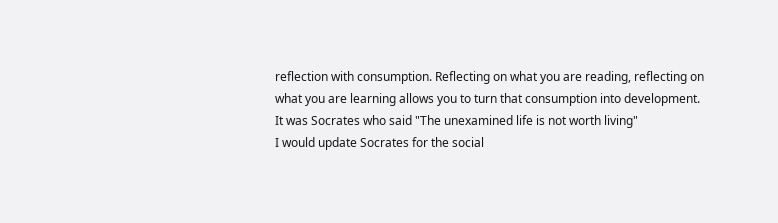reflection with consumption. Reflecting on what you are reading, reflecting on what you are learning allows you to turn that consumption into development.
It was Socrates who said "The unexamined life is not worth living"
I would update Socrates for the social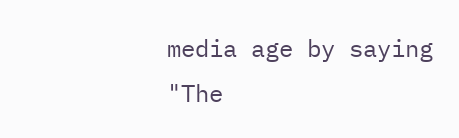media age by saying
"The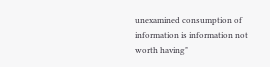unexamined consumption of information is information not worth having"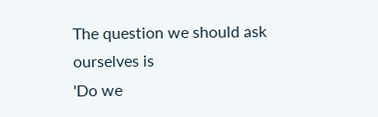The question we should ask ourselves is
'Do we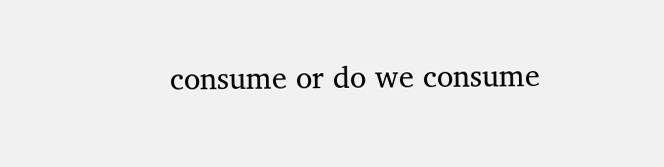consume or do we consume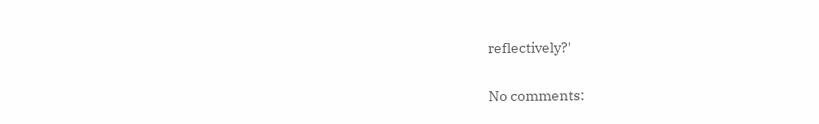reflectively?'

No comments: